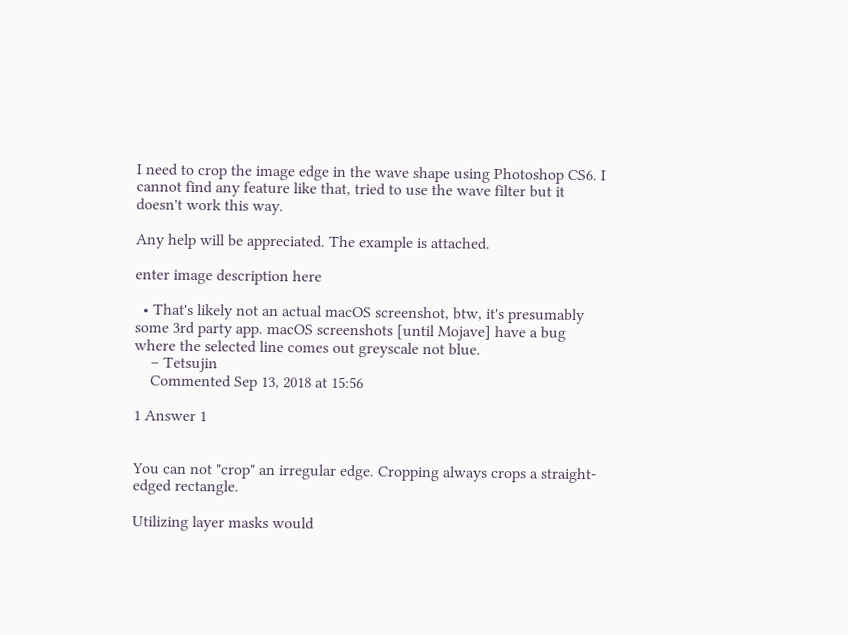I need to crop the image edge in the wave shape using Photoshop CS6. I cannot find any feature like that, tried to use the wave filter but it doesn't work this way.

Any help will be appreciated. The example is attached.

enter image description here

  • That's likely not an actual macOS screenshot, btw, it's presumably some 3rd party app. macOS screenshots [until Mojave] have a bug where the selected line comes out greyscale not blue.
    – Tetsujin
    Commented Sep 13, 2018 at 15:56

1 Answer 1


You can not "crop" an irregular edge. Cropping always crops a straight-edged rectangle.

Utilizing layer masks would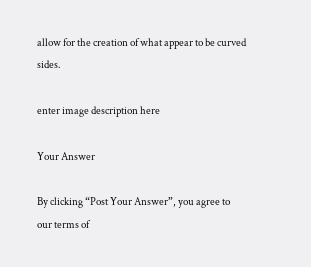allow for the creation of what appear to be curved sides.

enter image description here

Your Answer

By clicking “Post Your Answer”, you agree to our terms of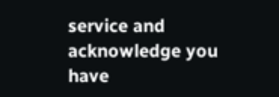service and acknowledge you have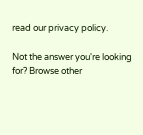read our privacy policy.

Not the answer you're looking for? Browse other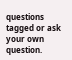questions tagged or ask your own question.